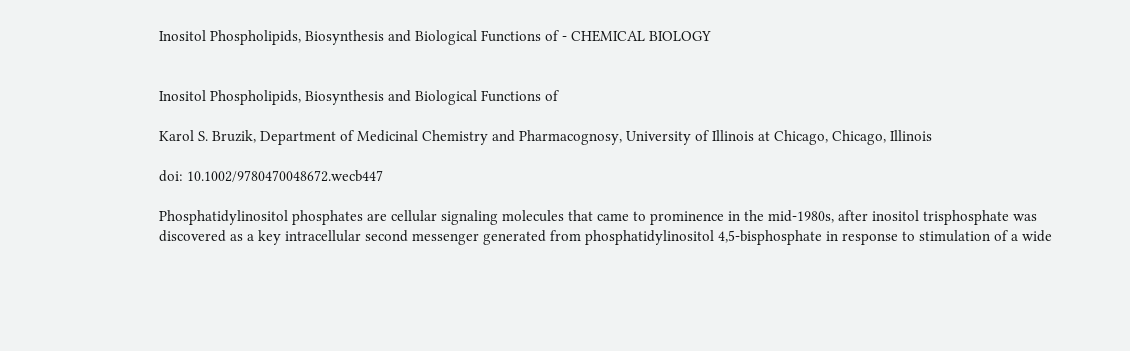Inositol Phospholipids, Biosynthesis and Biological Functions of - CHEMICAL BIOLOGY


Inositol Phospholipids, Biosynthesis and Biological Functions of

Karol S. Bruzik, Department of Medicinal Chemistry and Pharmacognosy, University of Illinois at Chicago, Chicago, Illinois

doi: 10.1002/9780470048672.wecb447

Phosphatidylinositol phosphates are cellular signaling molecules that came to prominence in the mid-1980s, after inositol trisphosphate was discovered as a key intracellular second messenger generated from phosphatidylinositol 4,5-bisphosphate in response to stimulation of a wide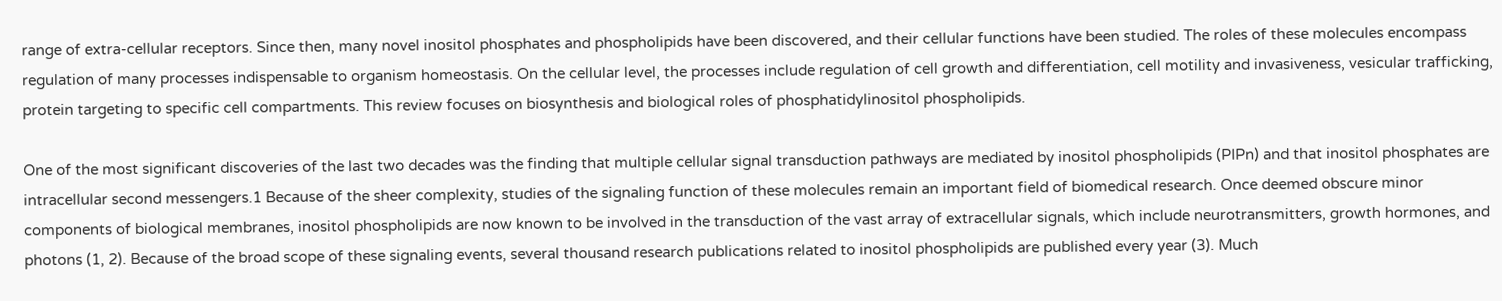range of extra-cellular receptors. Since then, many novel inositol phosphates and phospholipids have been discovered, and their cellular functions have been studied. The roles of these molecules encompass regulation of many processes indispensable to organism homeostasis. On the cellular level, the processes include regulation of cell growth and differentiation, cell motility and invasiveness, vesicular trafficking, protein targeting to specific cell compartments. This review focuses on biosynthesis and biological roles of phosphatidylinositol phospholipids.

One of the most significant discoveries of the last two decades was the finding that multiple cellular signal transduction pathways are mediated by inositol phospholipids (PIPn) and that inositol phosphates are intracellular second messengers.1 Because of the sheer complexity, studies of the signaling function of these molecules remain an important field of biomedical research. Once deemed obscure minor components of biological membranes, inositol phospholipids are now known to be involved in the transduction of the vast array of extracellular signals, which include neurotransmitters, growth hormones, and photons (1, 2). Because of the broad scope of these signaling events, several thousand research publications related to inositol phospholipids are published every year (3). Much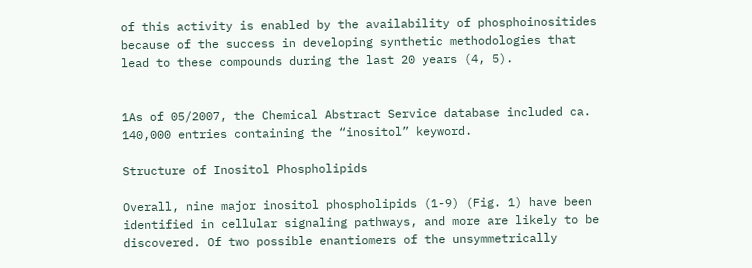of this activity is enabled by the availability of phosphoinositides because of the success in developing synthetic methodologies that lead to these compounds during the last 20 years (4, 5).


1As of 05/2007, the Chemical Abstract Service database included ca. 140,000 entries containing the “inositol” keyword.

Structure of Inositol Phospholipids

Overall, nine major inositol phospholipids (1-9) (Fig. 1) have been identified in cellular signaling pathways, and more are likely to be discovered. Of two possible enantiomers of the unsymmetrically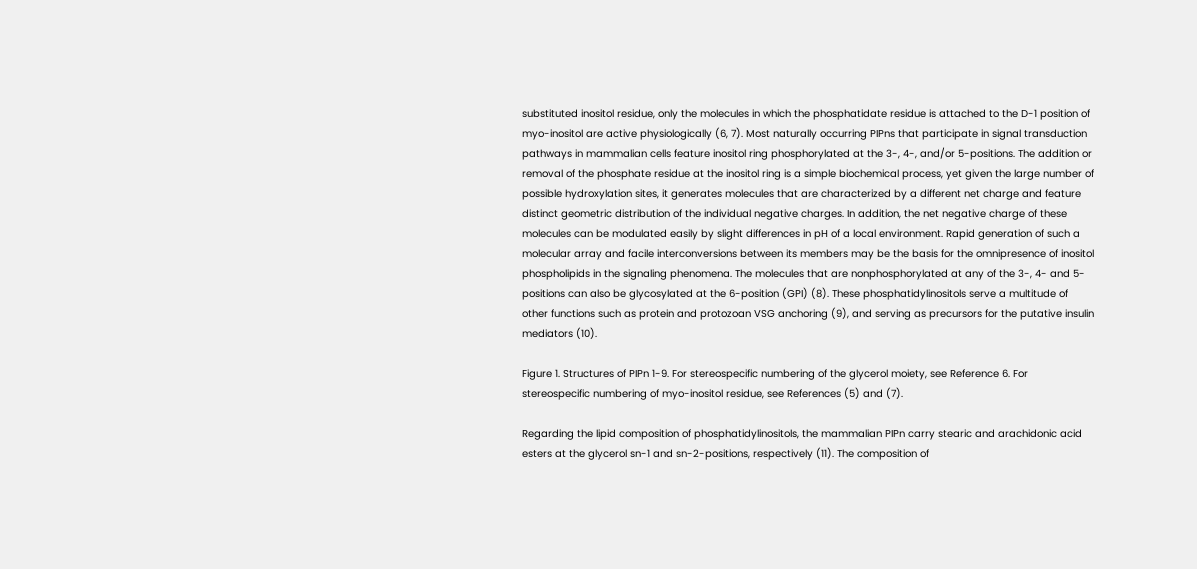substituted inositol residue, only the molecules in which the phosphatidate residue is attached to the D-1 position of myo-inositol are active physiologically (6, 7). Most naturally occurring PIPns that participate in signal transduction pathways in mammalian cells feature inositol ring phosphorylated at the 3-, 4-, and/or 5-positions. The addition or removal of the phosphate residue at the inositol ring is a simple biochemical process, yet given the large number of possible hydroxylation sites, it generates molecules that are characterized by a different net charge and feature distinct geometric distribution of the individual negative charges. In addition, the net negative charge of these molecules can be modulated easily by slight differences in pH of a local environment. Rapid generation of such a molecular array and facile interconversions between its members may be the basis for the omnipresence of inositol phospholipids in the signaling phenomena. The molecules that are nonphosphorylated at any of the 3-, 4- and 5-positions can also be glycosylated at the 6-position (GPI) (8). These phosphatidylinositols serve a multitude of other functions such as protein and protozoan VSG anchoring (9), and serving as precursors for the putative insulin mediators (10).

Figure 1. Structures of PIPn 1-9. For stereospecific numbering of the glycerol moiety, see Reference 6. For stereospecific numbering of myo-inositol residue, see References (5) and (7).

Regarding the lipid composition of phosphatidylinositols, the mammalian PIPn carry stearic and arachidonic acid esters at the glycerol sn-1 and sn-2-positions, respectively (11). The composition of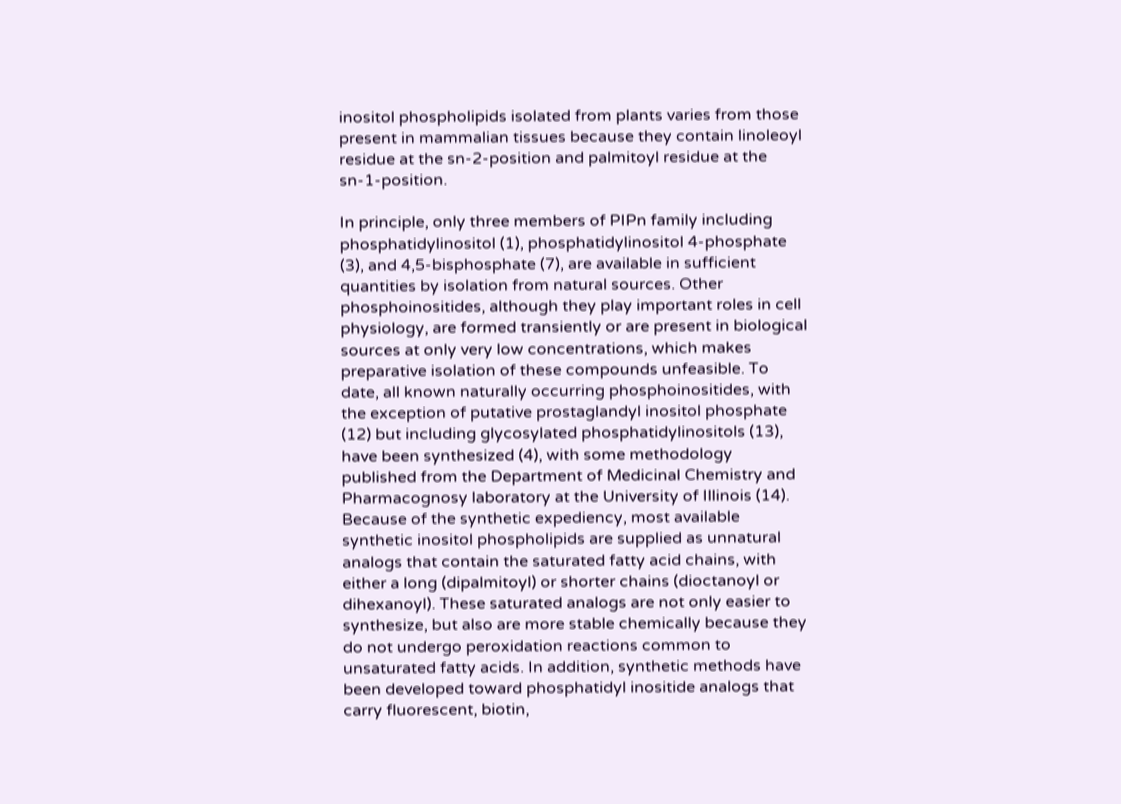inositol phospholipids isolated from plants varies from those present in mammalian tissues because they contain linoleoyl residue at the sn-2-position and palmitoyl residue at the sn-1-position.

In principle, only three members of PIPn family including phosphatidylinositol (1), phosphatidylinositol 4-phosphate (3), and 4,5-bisphosphate (7), are available in sufficient quantities by isolation from natural sources. Other phosphoinositides, although they play important roles in cell physiology, are formed transiently or are present in biological sources at only very low concentrations, which makes preparative isolation of these compounds unfeasible. To date, all known naturally occurring phosphoinositides, with the exception of putative prostaglandyl inositol phosphate (12) but including glycosylated phosphatidylinositols (13), have been synthesized (4), with some methodology published from the Department of Medicinal Chemistry and Pharmacognosy laboratory at the University of Illinois (14). Because of the synthetic expediency, most available synthetic inositol phospholipids are supplied as unnatural analogs that contain the saturated fatty acid chains, with either a long (dipalmitoyl) or shorter chains (dioctanoyl or dihexanoyl). These saturated analogs are not only easier to synthesize, but also are more stable chemically because they do not undergo peroxidation reactions common to unsaturated fatty acids. In addition, synthetic methods have been developed toward phosphatidyl inositide analogs that carry fluorescent, biotin,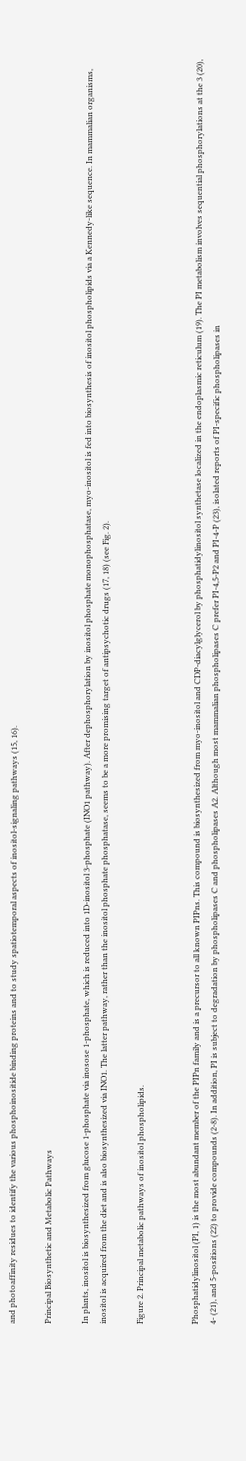and photoaffinity residues to identify the various phosphoinositide binding proteins and to study spatiotemporal aspects of inositol-signaling pathways (15, 16).

Principal Biosynthetic and Metabolic Pathways

In plants, inositol is biosynthesized from glucose 1-phosphate via inosose 1-phosphate, which is reduced into 1D-inositol 3-phosphate (INO1 pathway). After dephosphorylation by inositol phosphate monophosphatase, myo-inositol is fed into biosynthesis of inositol phospholipids via a Kennedy-like sequence. In mammalian organisms, inositol is acquired from the diet and is also biosynthesized via INO1. The latter pathway, rather than the inositol phosphate phosphatase, seems to be a more promising target of antipsychotic drugs (17, 18) (see Fig. 2).

Figure 2. Principal metabolic pathways of inositol phospholipids.


Phosphatidylinositol (PI, 1) is the most abundant member of the PIPn family and is a precursor to all known PIPns. This compound is biosynthesized from myo-inositol and CDP-diacylglycerol by phosphatidylinositol synthetase localized in the endoplasmic reticulum (19). The PI metabolism involves sequential phosphorylations at the 3 (20), 4- (21), and 5-positions (22) to provide compounds (2-8). In addition, PI is subject to degradation by phospholipases C and phospholipases A2. Although most mammalian phospholipases C prefer PI-4,5-P2 and PI-4-P (23), isolated reports of PI-specific phospholipases in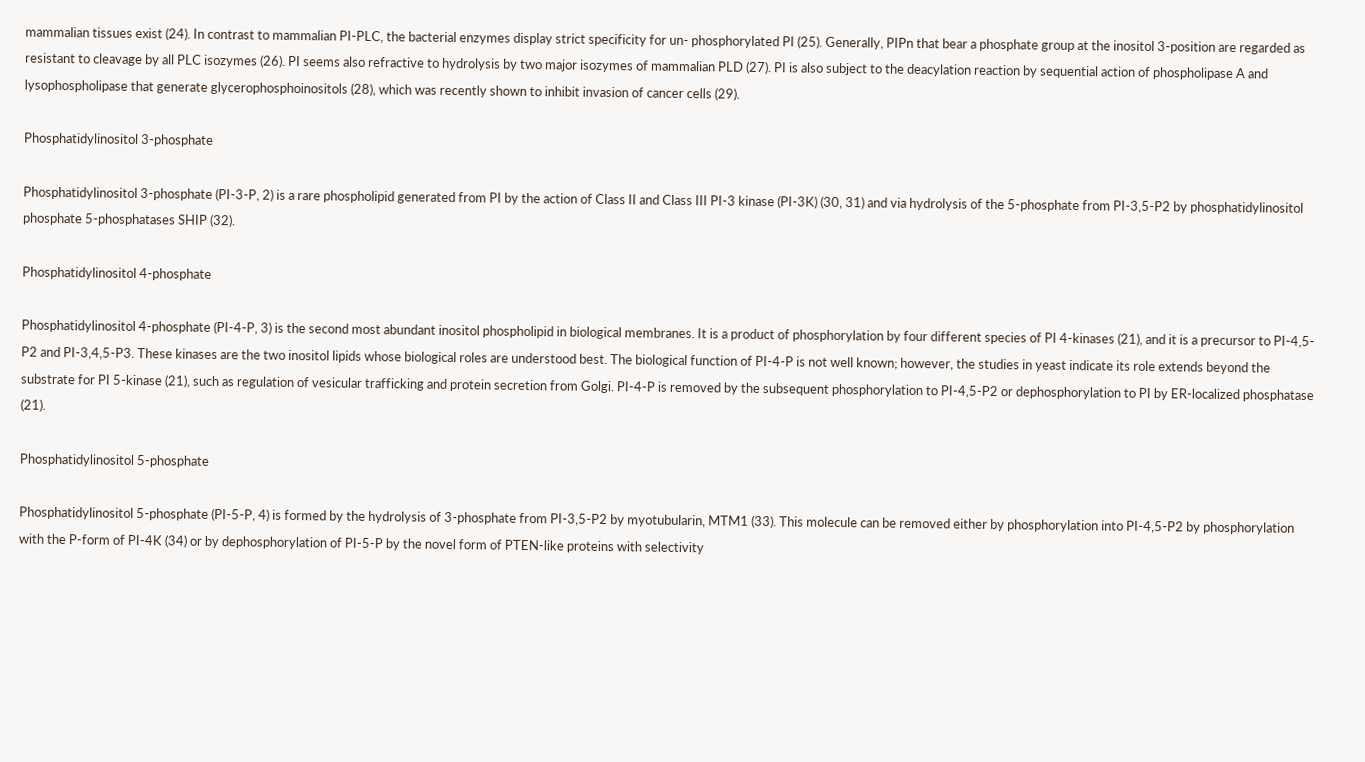mammalian tissues exist (24). In contrast to mammalian PI-PLC, the bacterial enzymes display strict specificity for un- phosphorylated PI (25). Generally, PIPn that bear a phosphate group at the inositol 3-position are regarded as resistant to cleavage by all PLC isozymes (26). PI seems also refractive to hydrolysis by two major isozymes of mammalian PLD (27). PI is also subject to the deacylation reaction by sequential action of phospholipase A and lysophospholipase that generate glycerophosphoinositols (28), which was recently shown to inhibit invasion of cancer cells (29).

Phosphatidylinositol 3-phosphate

Phosphatidylinositol 3-phosphate (PI-3-P, 2) is a rare phospholipid generated from PI by the action of Class II and Class III PI-3 kinase (PI-3K) (30, 31) and via hydrolysis of the 5-phosphate from PI-3,5-P2 by phosphatidylinositol phosphate 5-phosphatases SHIP (32).

Phosphatidylinositol 4-phosphate

Phosphatidylinositol 4-phosphate (PI-4-P, 3) is the second most abundant inositol phospholipid in biological membranes. It is a product of phosphorylation by four different species of PI 4-kinases (21), and it is a precursor to PI-4,5-P2 and PI-3,4,5-P3. These kinases are the two inositol lipids whose biological roles are understood best. The biological function of PI-4-P is not well known; however, the studies in yeast indicate its role extends beyond the substrate for PI 5-kinase (21), such as regulation of vesicular trafficking and protein secretion from Golgi. PI-4-P is removed by the subsequent phosphorylation to PI-4,5-P2 or dephosphorylation to PI by ER-localized phosphatase (21).

Phosphatidylinositol 5-phosphate

Phosphatidylinositol 5-phosphate (PI-5-P, 4) is formed by the hydrolysis of 3-phosphate from PI-3,5-P2 by myotubularin, MTM1 (33). This molecule can be removed either by phosphorylation into PI-4,5-P2 by phosphorylation with the P-form of PI-4K (34) or by dephosphorylation of PI-5-P by the novel form of PTEN-like proteins with selectivity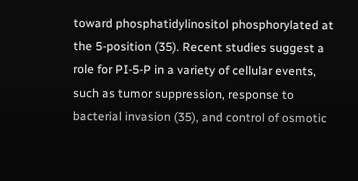toward phosphatidylinositol phosphorylated at the 5-position (35). Recent studies suggest a role for PI-5-P in a variety of cellular events, such as tumor suppression, response to bacterial invasion (35), and control of osmotic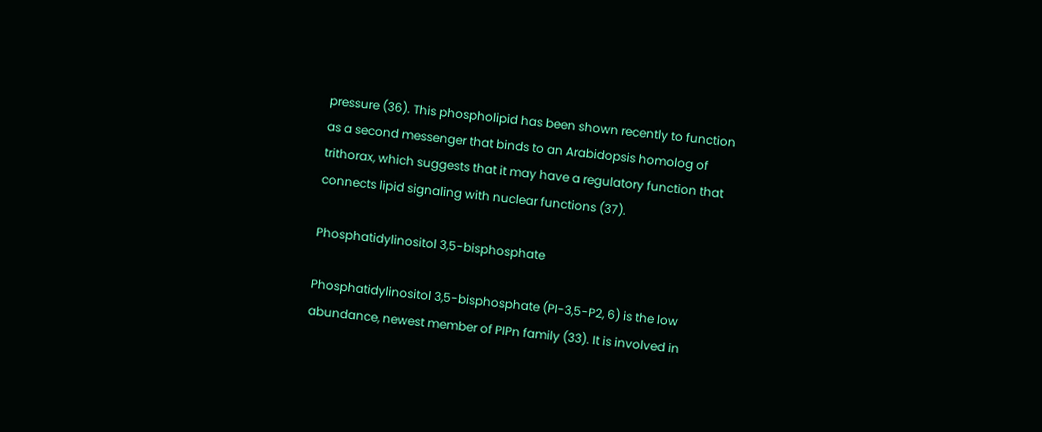pressure (36). This phospholipid has been shown recently to function as a second messenger that binds to an Arabidopsis homolog of trithorax, which suggests that it may have a regulatory function that connects lipid signaling with nuclear functions (37).

Phosphatidylinositol 3,5-bisphosphate

Phosphatidylinositol 3,5-bisphosphate (PI-3,5-P2, 6) is the low abundance, newest member of PIPn family (33). It is involved in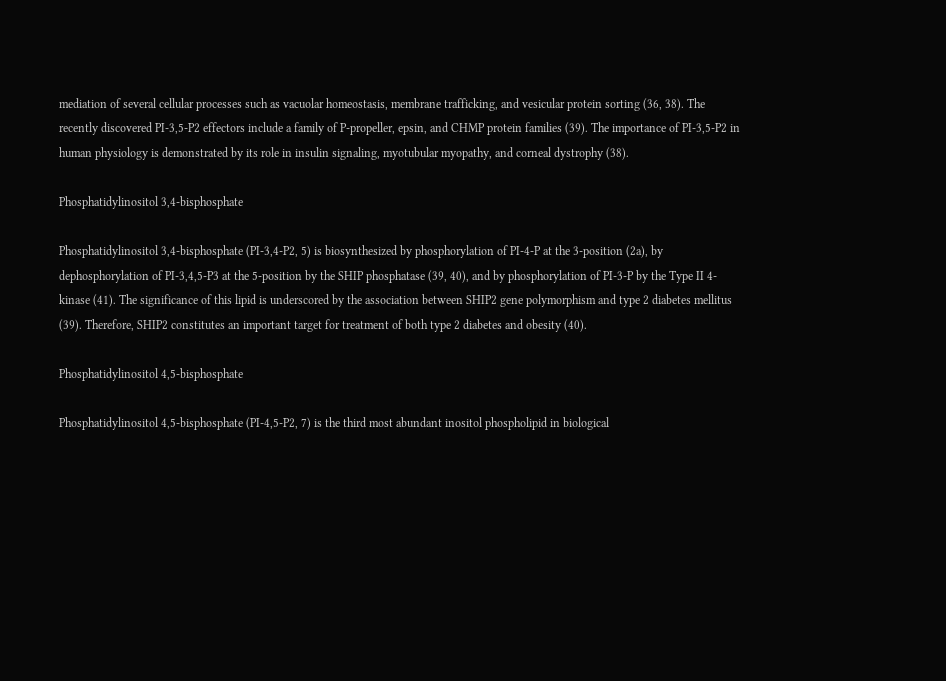mediation of several cellular processes such as vacuolar homeostasis, membrane trafficking, and vesicular protein sorting (36, 38). The recently discovered PI-3,5-P2 effectors include a family of P-propeller, epsin, and CHMP protein families (39). The importance of PI-3,5-P2 in human physiology is demonstrated by its role in insulin signaling, myotubular myopathy, and corneal dystrophy (38).

Phosphatidylinositol 3,4-bisphosphate

Phosphatidylinositol 3,4-bisphosphate (PI-3,4-P2, 5) is biosynthesized by phosphorylation of PI-4-P at the 3-position (2a), by dephosphorylation of PI-3,4,5-P3 at the 5-position by the SHIP phosphatase (39, 40), and by phosphorylation of PI-3-P by the Type II 4-kinase (41). The significance of this lipid is underscored by the association between SHIP2 gene polymorphism and type 2 diabetes mellitus (39). Therefore, SHIP2 constitutes an important target for treatment of both type 2 diabetes and obesity (40).

Phosphatidylinositol 4,5-bisphosphate

Phosphatidylinositol 4,5-bisphosphate (PI-4,5-P2, 7) is the third most abundant inositol phospholipid in biological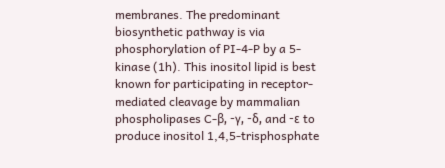membranes. The predominant biosynthetic pathway is via phosphorylation of PI-4-P by a 5-kinase (1h). This inositol lipid is best known for participating in receptor-mediated cleavage by mammalian phospholipases C-β, -γ, -δ, and -ε to produce inositol 1,4,5-trisphosphate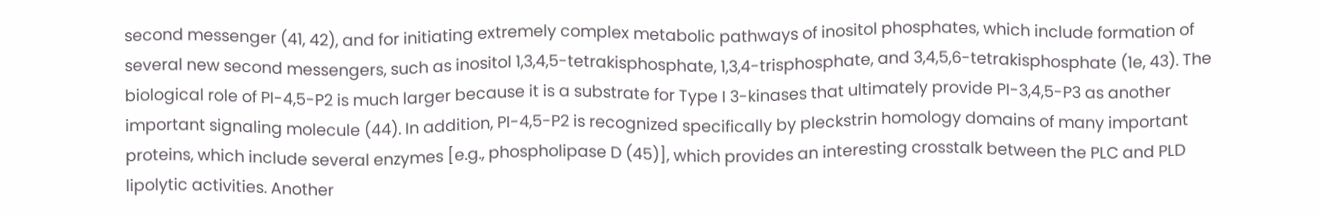second messenger (41, 42), and for initiating extremely complex metabolic pathways of inositol phosphates, which include formation of several new second messengers, such as inositol 1,3,4,5-tetrakisphosphate, 1,3,4-trisphosphate, and 3,4,5,6-tetrakisphosphate (1e, 43). The biological role of PI-4,5-P2 is much larger because it is a substrate for Type I 3-kinases that ultimately provide PI-3,4,5-P3 as another important signaling molecule (44). In addition, PI-4,5-P2 is recognized specifically by pleckstrin homology domains of many important proteins, which include several enzymes [e.g., phospholipase D (45)], which provides an interesting crosstalk between the PLC and PLD lipolytic activities. Another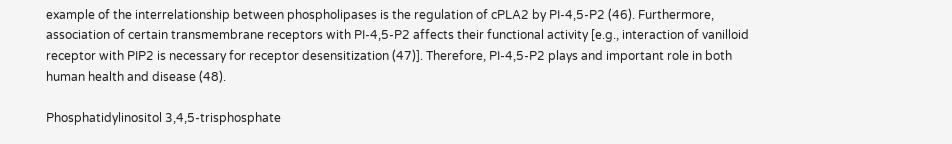example of the interrelationship between phospholipases is the regulation of cPLA2 by PI-4,5-P2 (46). Furthermore, association of certain transmembrane receptors with PI-4,5-P2 affects their functional activity [e.g., interaction of vanilloid receptor with PIP2 is necessary for receptor desensitization (47)]. Therefore, PI-4,5-P2 plays and important role in both human health and disease (48).

Phosphatidylinositol 3,4,5-trisphosphate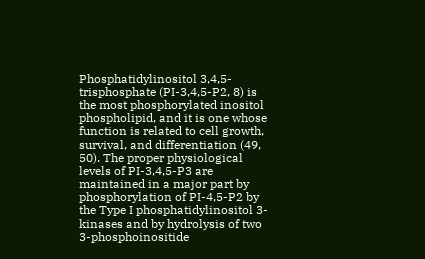Phosphatidylinositol 3,4,5-trisphosphate (PI-3,4,5-P2, 8) is the most phosphorylated inositol phospholipid, and it is one whose function is related to cell growth, survival, and differentiation (49, 50). The proper physiological levels of PI-3,4,5-P3 are maintained in a major part by phosphorylation of PI-4,5-P2 by the Type I phosphatidylinositol 3-kinases and by hydrolysis of two 3-phosphoinositide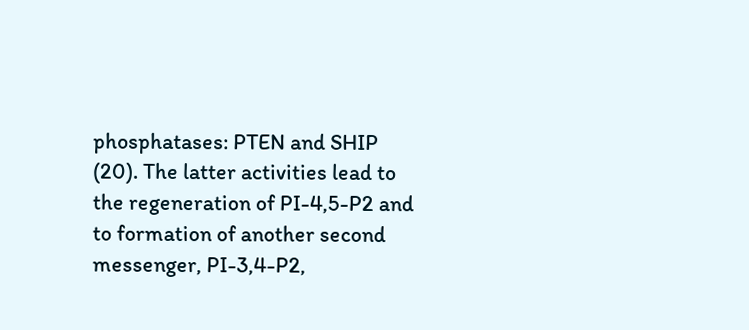phosphatases: PTEN and SHIP (20). The latter activities lead to the regeneration of PI-4,5-P2 and to formation of another second messenger, PI-3,4-P2,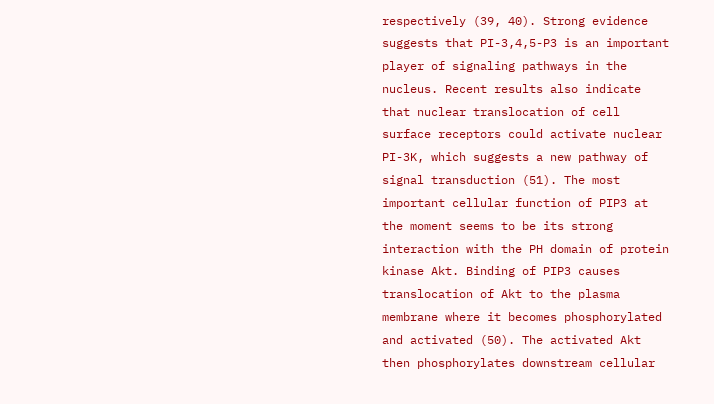respectively (39, 40). Strong evidence suggests that PI-3,4,5-P3 is an important player of signaling pathways in the nucleus. Recent results also indicate that nuclear translocation of cell surface receptors could activate nuclear PI-3K, which suggests a new pathway of signal transduction (51). The most important cellular function of PIP3 at the moment seems to be its strong interaction with the PH domain of protein kinase Akt. Binding of PIP3 causes translocation of Akt to the plasma membrane where it becomes phosphorylated and activated (50). The activated Akt then phosphorylates downstream cellular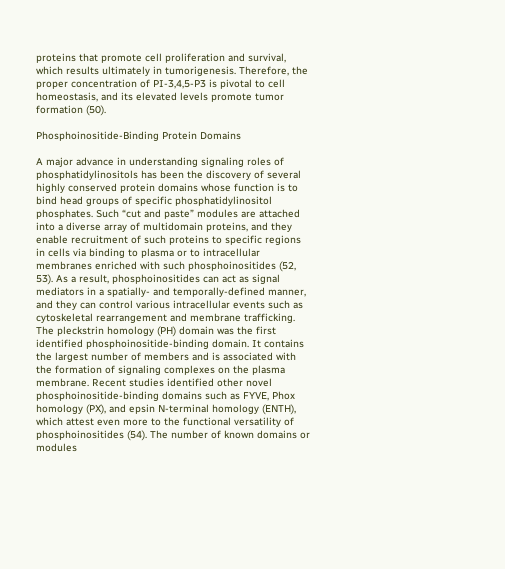proteins that promote cell proliferation and survival, which results ultimately in tumorigenesis. Therefore, the proper concentration of PI-3,4,5-P3 is pivotal to cell homeostasis, and its elevated levels promote tumor formation (50).

Phosphoinositide-Binding Protein Domains

A major advance in understanding signaling roles of phosphatidylinositols has been the discovery of several highly conserved protein domains whose function is to bind head groups of specific phosphatidylinositol phosphates. Such “cut and paste” modules are attached into a diverse array of multidomain proteins, and they enable recruitment of such proteins to specific regions in cells via binding to plasma or to intracellular membranes enriched with such phosphoinositides (52, 53). As a result, phosphoinositides can act as signal mediators in a spatially- and temporally-defined manner, and they can control various intracellular events such as cytoskeletal rearrangement and membrane trafficking. The pleckstrin homology (PH) domain was the first identified phosphoinositide-binding domain. It contains the largest number of members and is associated with the formation of signaling complexes on the plasma membrane. Recent studies identified other novel phosphoinositide-binding domains such as FYVE, Phox homology (PX), and epsin N-terminal homology (ENTH), which attest even more to the functional versatility of phosphoinositides (54). The number of known domains or modules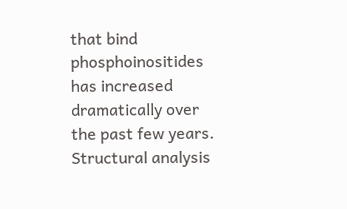that bind phosphoinositides has increased dramatically over the past few years. Structural analysis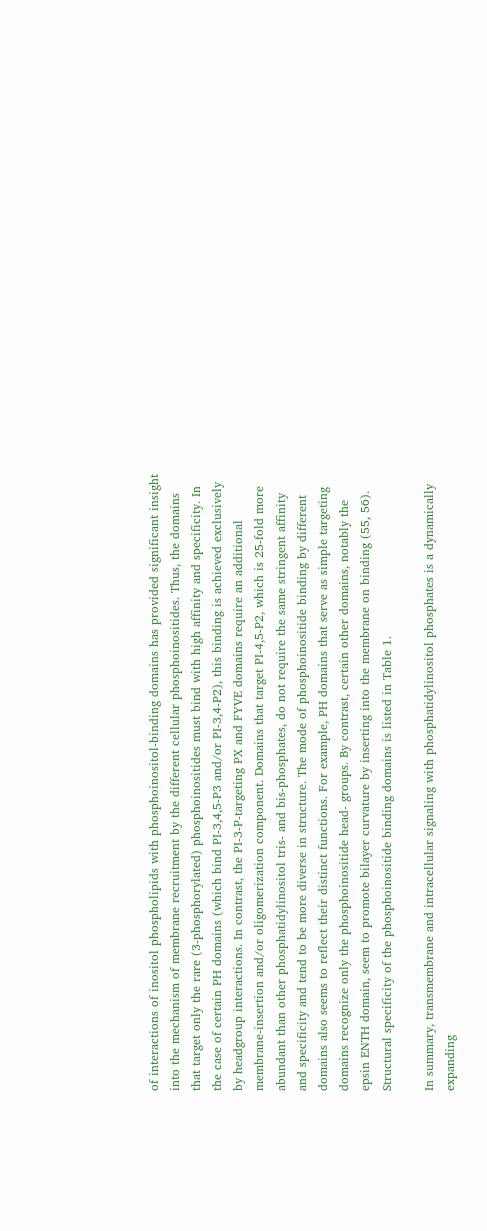of interactions of inositol phospholipids with phosphoinositol-binding domains has provided significant insight into the mechanism of membrane recruitment by the different cellular phosphoinositides. Thus, the domains that target only the rare (3-phosphorylated) phosphoinositides must bind with high affinity and specificity. In the case of certain PH domains (which bind PI-3,4,5-P3 and/or PI-3,4-P2), this binding is achieved exclusively by headgroup interactions. In contrast, the PI-3-P-targeting PX and FYVE domains require an additional membrane-insertion and/or oligomerization component. Domains that target PI-4,5-P2, which is 25-fold more abundant than other phosphatidylinositol tris- and bis-phosphates, do not require the same stringent affinity and specificity and tend to be more diverse in structure. The mode of phosphoinositide binding by different domains also seems to reflect their distinct functions. For example, PH domains that serve as simple targeting domains recognize only the phosphoinositide head- groups. By contrast, certain other domains, notably the epsin ENTH domain, seem to promote bilayer curvature by inserting into the membrane on binding (55, 56). Structural specificity of the phosphoinositide binding domains is listed in Table 1.

In summary, transmembrane and intracellular signaling with phosphatidylinositol phosphates is a dynamically expanding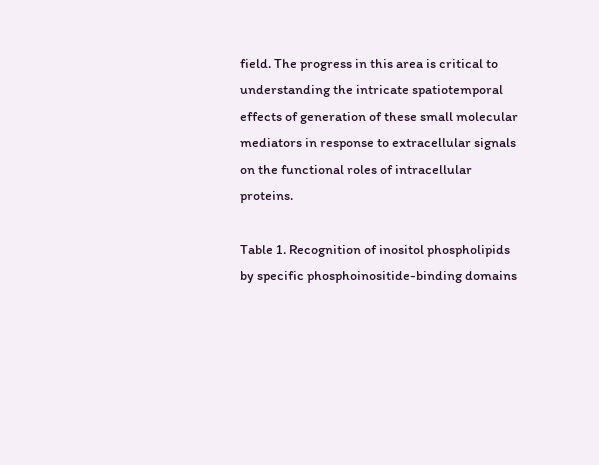field. The progress in this area is critical to understanding the intricate spatiotemporal effects of generation of these small molecular mediators in response to extracellular signals on the functional roles of intracellular proteins.

Table 1. Recognition of inositol phospholipids by specific phosphoinositide-binding domains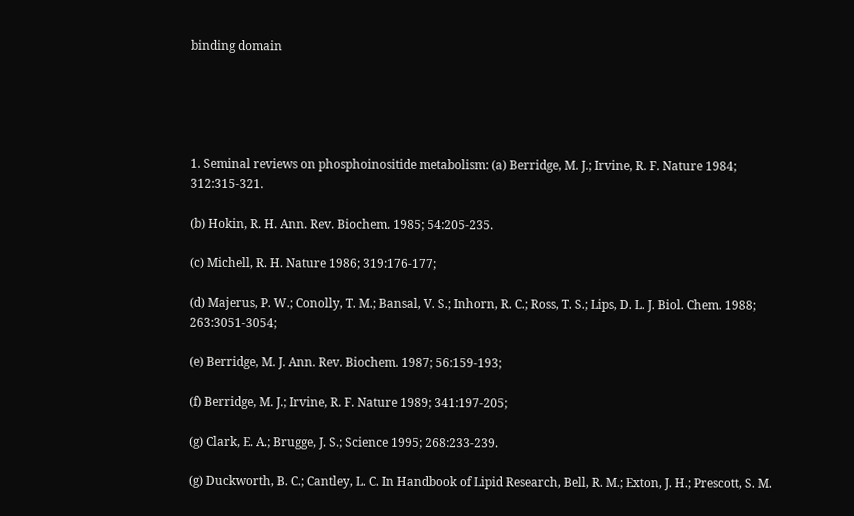binding domain





1. Seminal reviews on phosphoinositide metabolism: (a) Berridge, M. J.; Irvine, R. F. Nature 1984; 312:315-321.

(b) Hokin, R. H. Ann. Rev. Biochem. 1985; 54:205-235.

(c) Michell, R. H. Nature 1986; 319:176-177;

(d) Majerus, P. W.; Conolly, T. M.; Bansal, V. S.; Inhorn, R. C.; Ross, T. S.; Lips, D. L. J. Biol. Chem. 1988; 263:3051-3054;

(e) Berridge, M. J. Ann. Rev. Biochem. 1987; 56:159-193;

(f) Berridge, M. J.; Irvine, R. F. Nature 1989; 341:197-205;

(g) Clark, E. A.; Brugge, J. S.; Science 1995; 268:233-239.

(g) Duckworth, B. C.; Cantley, L. C. In Handbook of Lipid Research, Bell, R. M.; Exton, J. H.; Prescott, S. M.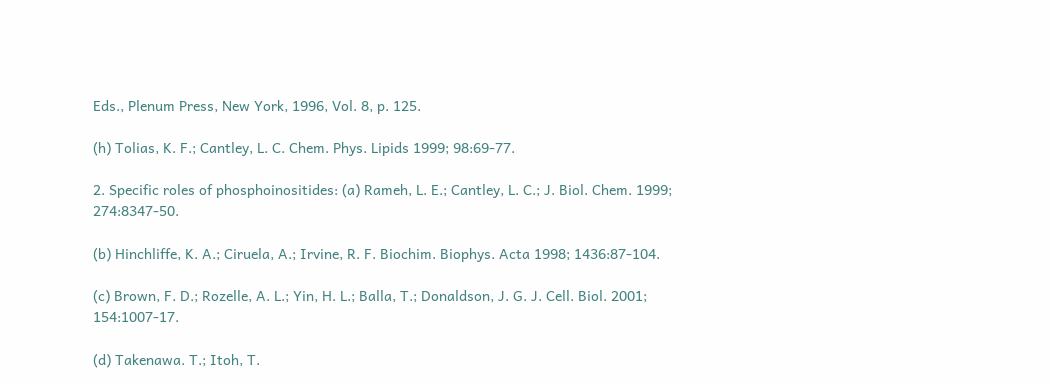Eds., Plenum Press, New York, 1996, Vol. 8, p. 125.

(h) Tolias, K. F.; Cantley, L. C. Chem. Phys. Lipids 1999; 98:69-77.

2. Specific roles of phosphoinositides: (a) Rameh, L. E.; Cantley, L. C.; J. Biol. Chem. 1999; 274:8347-50.

(b) Hinchliffe, K. A.; Ciruela, A.; Irvine, R. F. Biochim. Biophys. Acta 1998; 1436:87-104.

(c) Brown, F. D.; Rozelle, A. L.; Yin, H. L.; Balla, T.; Donaldson, J. G. J. Cell. Biol. 2001; 154:1007-17.

(d) Takenawa. T.; Itoh, T.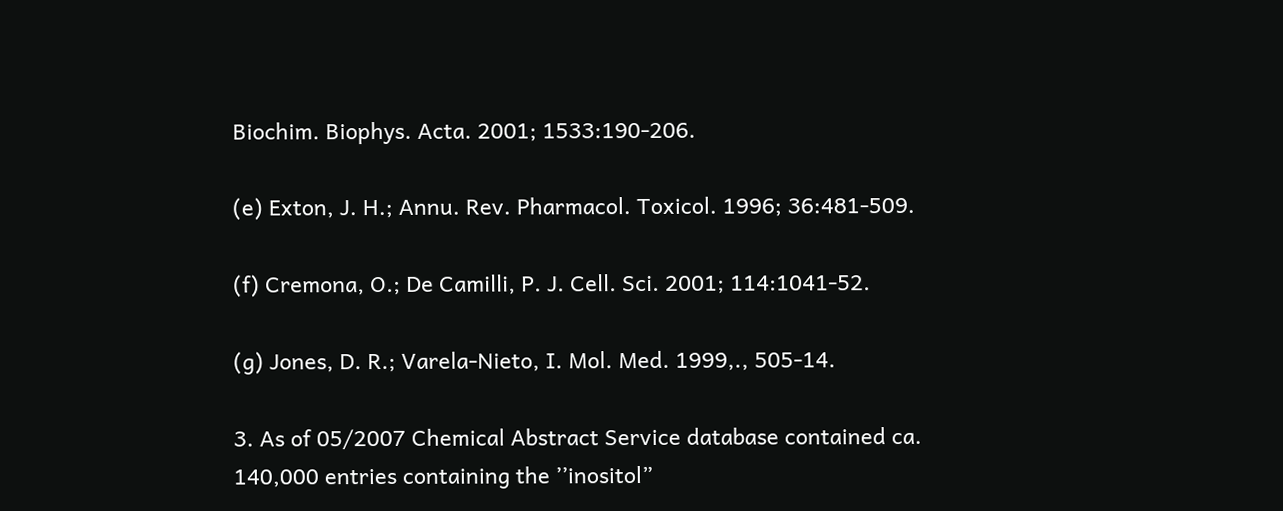Biochim. Biophys. Acta. 2001; 1533:190-206.

(e) Exton, J. H.; Annu. Rev. Pharmacol. Toxicol. 1996; 36:481-509.

(f) Cremona, O.; De Camilli, P. J. Cell. Sci. 2001; 114:1041-52.

(g) Jones, D. R.; Varela-Nieto, I. Mol. Med. 1999,., 505-14.

3. As of 05/2007 Chemical Abstract Service database contained ca. 140,000 entries containing the ’’inositol”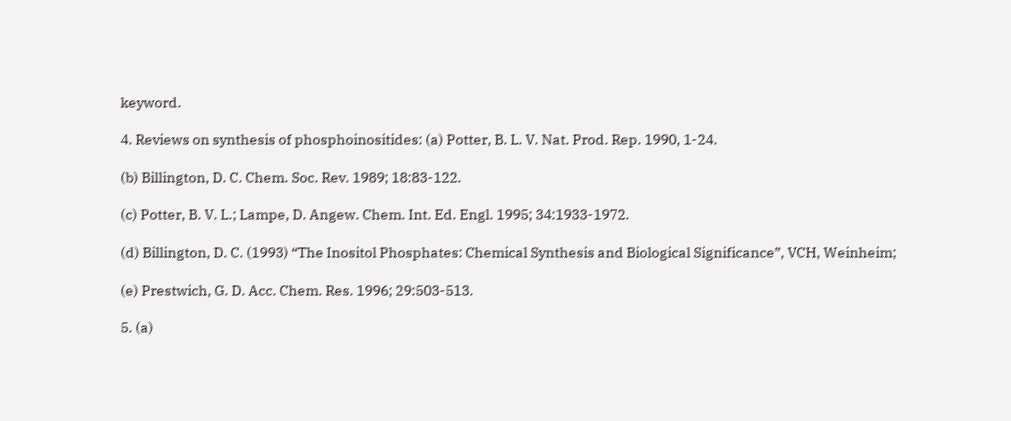keyword.

4. Reviews on synthesis of phosphoinositides: (a) Potter, B. L. V. Nat. Prod. Rep. 1990, 1-24.

(b) Billington, D. C. Chem. Soc. Rev. 1989; 18:83-122.

(c) Potter, B. V. L.; Lampe, D. Angew. Chem. Int. Ed. Engl. 1995; 34:1933-1972.

(d) Billington, D. C. (1993) “The Inositol Phosphates: Chemical Synthesis and Biological Significance”, VCH, Weinheim;

(e) Prestwich, G. D. Acc. Chem. Res. 1996; 29:503-513.

5. (a)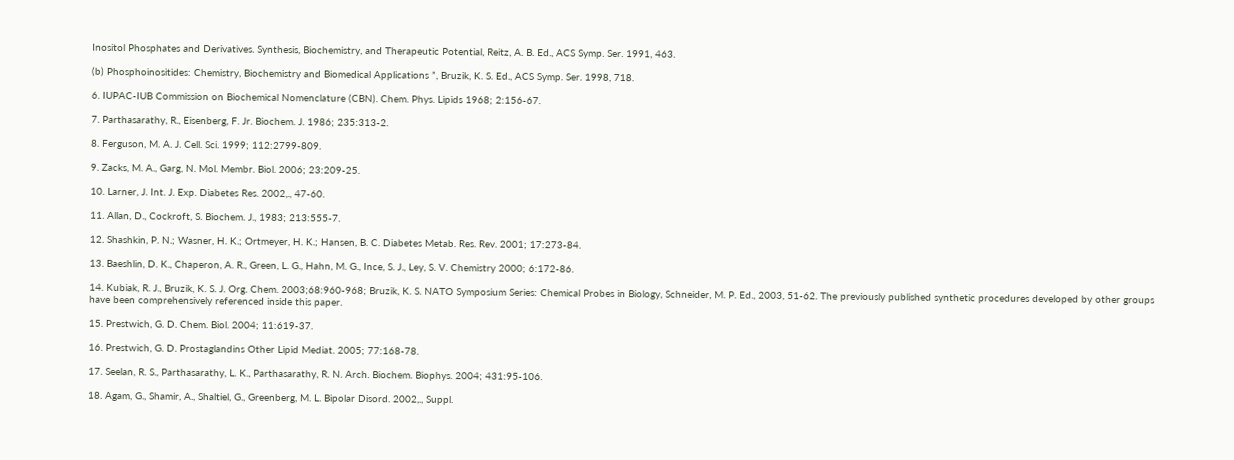Inositol Phosphates and Derivatives. Synthesis, Biochemistry, and Therapeutic Potential, Reitz, A. B. Ed., ACS Symp. Ser. 1991, 463.

(b) Phosphoinositides: Chemistry, Biochemistry and Biomedical Applications ”, Bruzik, K. S. Ed., ACS Symp. Ser. 1998, 718.

6. IUPAC-IUB Commission on Biochemical Nomenclature (CBN). Chem. Phys. Lipids 1968; 2:156-67.

7. Parthasarathy, R., Eisenberg, F. Jr. Biochem. J. 1986; 235:313-2.

8. Ferguson, M. A. J. Cell. Sci. 1999; 112:2799-809.

9. Zacks, M. A., Garg, N. Mol. Membr. Biol. 2006; 23:209-25.

10. Larner, J. Int. J. Exp. Diabetes Res. 2002,., 47-60.

11. Allan, D., Cockroft, S. Biochem. J., 1983; 213:555-7.

12. Shashkin, P. N.; Wasner, H. K.; Ortmeyer, H. K.; Hansen, B. C. Diabetes Metab. Res. Rev. 2001; 17:273-84.

13. Baeshlin, D. K., Chaperon, A. R., Green, L. G., Hahn, M. G., Ince, S. J., Ley, S. V. Chemistry 2000; 6:172-86.

14. Kubiak, R. J., Bruzik, K. S. J. Org. Chem. 2003;68:960-968; Bruzik, K. S. NATO Symposium Series: Chemical Probes in Biology, Schneider, M. P. Ed., 2003, 51-62. The previously published synthetic procedures developed by other groups have been comprehensively referenced inside this paper.

15. Prestwich, G. D. Chem. Biol. 2004; 11:619-37.

16. Prestwich, G. D. Prostaglandins Other Lipid Mediat. 2005; 77:168-78.

17. Seelan, R. S., Parthasarathy, L. K., Parthasarathy, R. N. Arch. Biochem. Biophys. 2004; 431:95-106.

18. Agam, G., Shamir, A., Shaltiel, G., Greenberg, M. L. Bipolar Disord. 2002,., Suppl.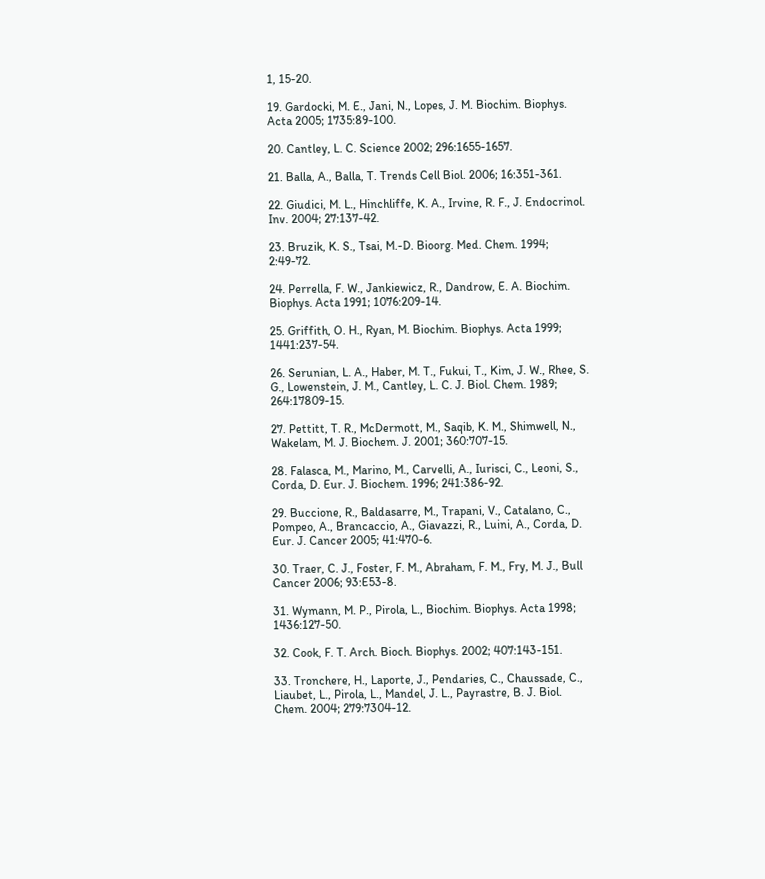1, 15-20.

19. Gardocki, M. E., Jani, N., Lopes, J. M. Biochim. Biophys. Acta 2005; 1735:89-100.

20. Cantley, L. C. Science 2002; 296:1655-1657.

21. Balla, A., Balla, T. Trends Cell Biol. 2006; 16:351-361.

22. Giudici, M. L., Hinchliffe, K. A., Irvine, R. F., J. Endocrinol. Inv. 2004; 27:137-42.

23. Bruzik, K. S., Tsai, M.-D. Bioorg. Med. Chem. 1994; 2:49-72.

24. Perrella, F. W., Jankiewicz, R., Dandrow, E. A. Biochim. Biophys. Acta 1991; 1076:209-14.

25. Griffith, O. H., Ryan, M. Biochim. Biophys. Acta 1999; 1441:237-54.

26. Serunian, L. A., Haber, M. T., Fukui, T., Kim, J. W., Rhee, S. G., Lowenstein, J. M., Cantley, L. C. J. Biol. Chem. 1989; 264:17809-15.

27. Pettitt, T. R., McDermott, M., Saqib, K. M., Shimwell, N., Wakelam, M. J. Biochem. J. 2001; 360:707-15.

28. Falasca, M., Marino, M., Carvelli, A., Iurisci, C., Leoni, S., Corda, D. Eur. J. Biochem. 1996; 241:386-92.

29. Buccione, R., Baldasarre, M., Trapani, V., Catalano, C., Pompeo, A., Brancaccio, A., Giavazzi, R., Luini, A., Corda, D. Eur. J. Cancer 2005; 41:470-6.

30. Traer, C. J., Foster, F. M., Abraham, F. M., Fry, M. J., Bull Cancer 2006; 93:E53-8.

31. Wymann, M. P., Pirola, L., Biochim. Biophys. Acta 1998; 1436:127-50.

32. Cook, F. T. Arch. Bioch. Biophys. 2002; 407:143-151.

33. Tronchere, H., Laporte, J., Pendaries, C., Chaussade, C., Liaubet, L., Pirola, L., Mandel, J. L., Payrastre, B. J. Biol. Chem. 2004; 279:7304-12.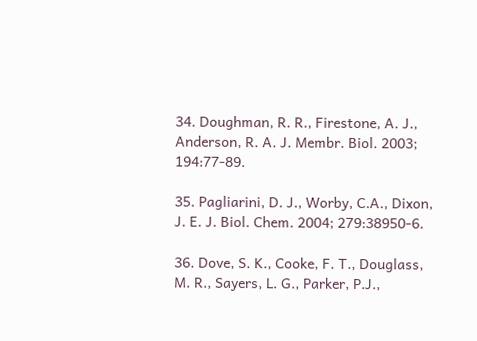34. Doughman, R. R., Firestone, A. J., Anderson, R. A. J. Membr. Biol. 2003; 194:77-89.

35. Pagliarini, D. J., Worby, C.A., Dixon, J. E. J. Biol. Chem. 2004; 279:38950-6.

36. Dove, S. K., Cooke, F. T., Douglass, M. R., Sayers, L. G., Parker, P.J.,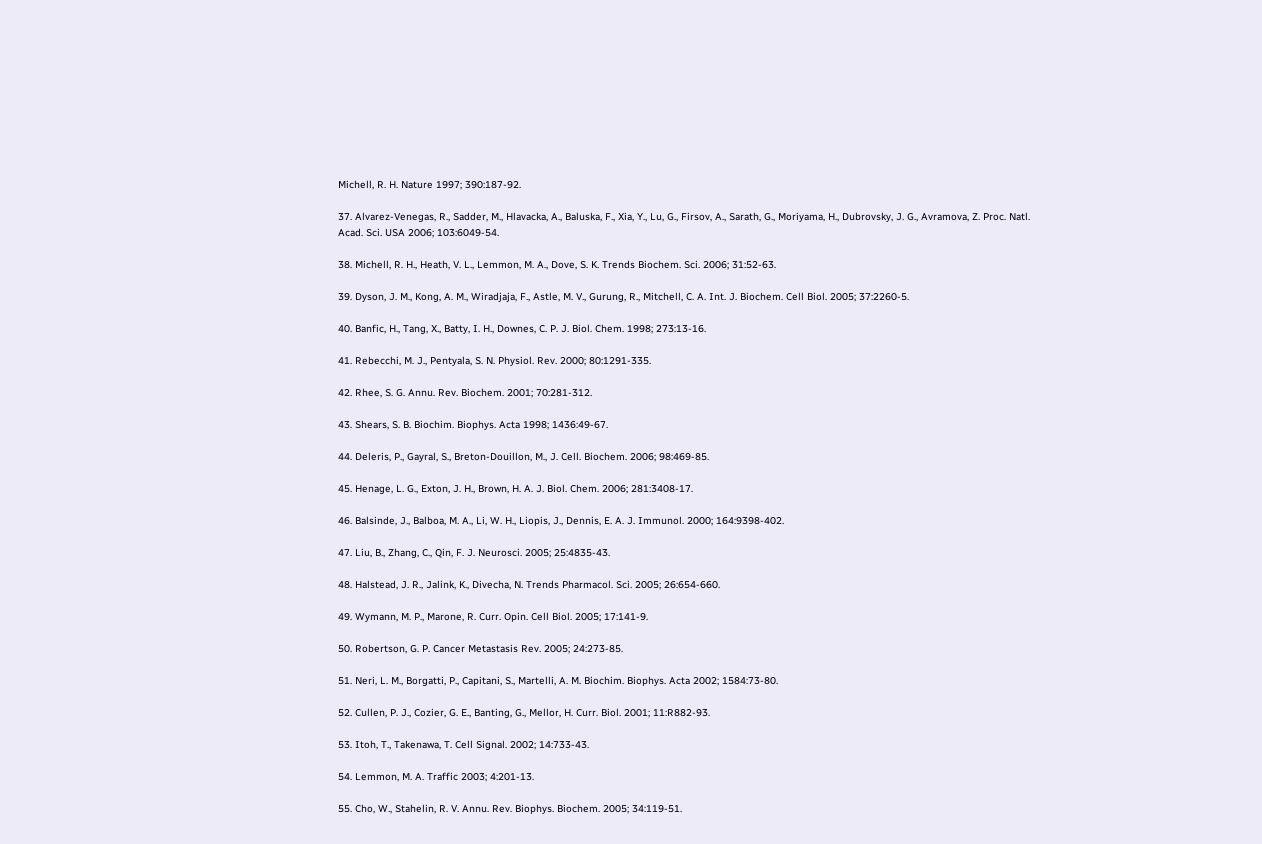Michell, R. H. Nature 1997; 390:187-92.

37. Alvarez-Venegas, R., Sadder, M., Hlavacka, A., Baluska, F., Xia, Y., Lu, G., Firsov, A., Sarath, G., Moriyama, H., Dubrovsky, J. G., Avramova, Z. Proc. Natl. Acad. Sci. USA 2006; 103:6049-54.

38. Michell, R. H., Heath, V. L., Lemmon, M. A., Dove, S. K. Trends Biochem. Sci. 2006; 31:52-63.

39. Dyson, J. M., Kong, A. M., Wiradjaja, F., Astle, M. V., Gurung, R., Mitchell, C. A. Int. J. Biochem. Cell Biol. 2005; 37:2260-5.

40. Banfic, H., Tang, X., Batty, I. H., Downes, C. P. J. Biol. Chem. 1998; 273:13-16.

41. Rebecchi, M. J., Pentyala, S. N. Physiol. Rev. 2000; 80:1291-335.

42. Rhee, S. G. Annu. Rev. Biochem. 2001; 70:281-312.

43. Shears, S. B. Biochim. Biophys. Acta 1998; 1436:49-67.

44. Deleris, P., Gayral, S., Breton-Douillon, M., J. Cell. Biochem. 2006; 98:469-85.

45. Henage, L. G., Exton, J. H., Brown, H. A. J. Biol. Chem. 2006; 281:3408-17.

46. Balsinde, J., Balboa, M. A., Li, W. H., Liopis, J., Dennis, E. A. J. Immunol. 2000; 164:9398-402.

47. Liu, B., Zhang, C., Qin, F. J. Neurosci. 2005; 25:4835-43.

48. Halstead, J. R., Jalink, K., Divecha, N. Trends Pharmacol. Sci. 2005; 26:654-660.

49. Wymann, M. P., Marone, R. Curr. Opin. Cell Biol. 2005; 17:141-9.

50. Robertson, G. P. Cancer Metastasis Rev. 2005; 24:273-85.

51. Neri, L. M., Borgatti, P., Capitani, S., Martelli, A. M. Biochim. Biophys. Acta 2002; 1584:73-80.

52. Cullen, P. J., Cozier, G. E., Banting, G., Mellor, H. Curr. Biol. 2001; 11:R882-93.

53. Itoh, T., Takenawa, T. Cell Signal. 2002; 14:733-43.

54. Lemmon, M. A. Traffic 2003; 4:201-13.

55. Cho, W., Stahelin, R. V. Annu. Rev. Biophys. Biochem. 2005; 34:119-51.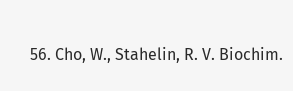56. Cho, W., Stahelin, R. V. Biochim.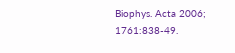Biophys. Acta 2006; 1761:838-49.